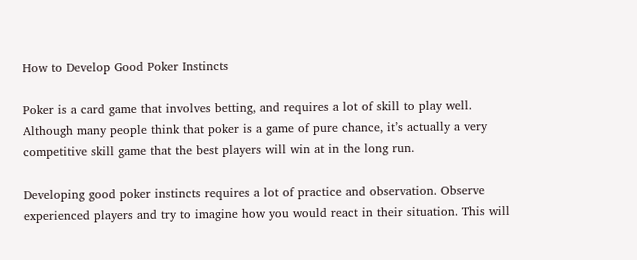How to Develop Good Poker Instincts

Poker is a card game that involves betting, and requires a lot of skill to play well. Although many people think that poker is a game of pure chance, it’s actually a very competitive skill game that the best players will win at in the long run.

Developing good poker instincts requires a lot of practice and observation. Observe experienced players and try to imagine how you would react in their situation. This will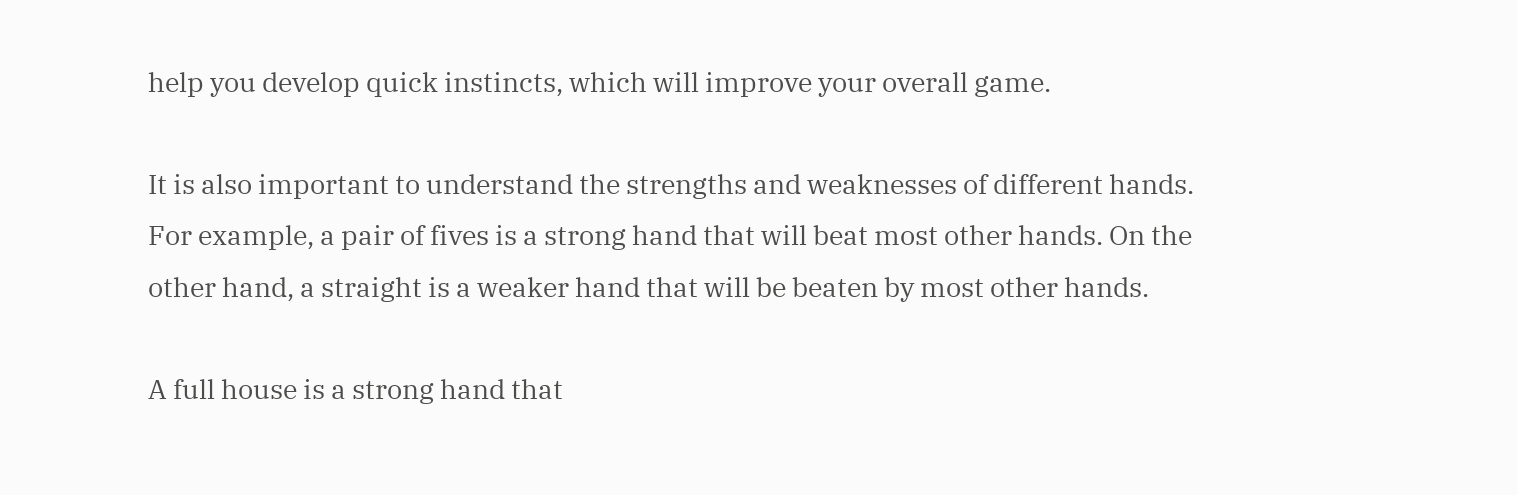help you develop quick instincts, which will improve your overall game.

It is also important to understand the strengths and weaknesses of different hands. For example, a pair of fives is a strong hand that will beat most other hands. On the other hand, a straight is a weaker hand that will be beaten by most other hands.

A full house is a strong hand that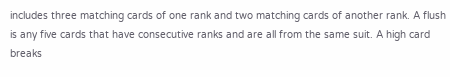includes three matching cards of one rank and two matching cards of another rank. A flush is any five cards that have consecutive ranks and are all from the same suit. A high card breaks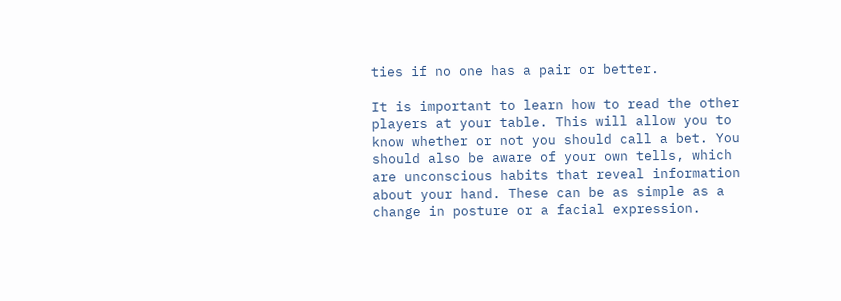ties if no one has a pair or better.

It is important to learn how to read the other players at your table. This will allow you to know whether or not you should call a bet. You should also be aware of your own tells, which are unconscious habits that reveal information about your hand. These can be as simple as a change in posture or a facial expression.